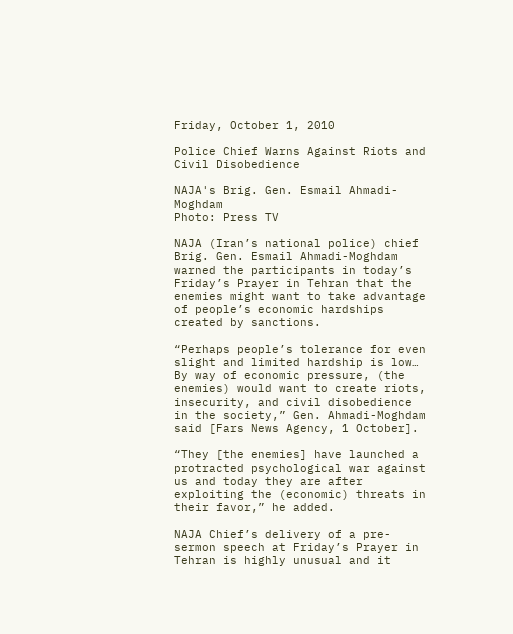Friday, October 1, 2010

Police Chief Warns Against Riots and Civil Disobedience

NAJA's Brig. Gen. Esmail Ahmadi-Moghdam
Photo: Press TV

NAJA (Iran’s national police) chief Brig. Gen. Esmail Ahmadi-Moghdam warned the participants in today’s Friday’s Prayer in Tehran that the enemies might want to take advantage of people’s economic hardships created by sanctions.

“Perhaps people’s tolerance for even slight and limited hardship is low… By way of economic pressure, (the enemies) would want to create riots, insecurity, and civil disobedience in the society,” Gen. Ahmadi-Moghdam said [Fars News Agency, 1 October].

“They [the enemies] have launched a protracted psychological war against us and today they are after exploiting the (economic) threats in their favor,” he added.

NAJA Chief’s delivery of a pre-sermon speech at Friday’s Prayer in Tehran is highly unusual and it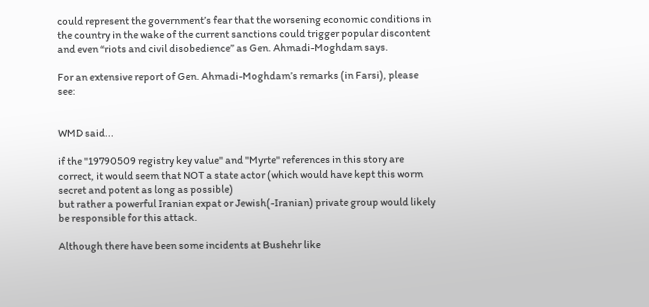could represent the government’s fear that the worsening economic conditions in the country in the wake of the current sanctions could trigger popular discontent and even “riots and civil disobedience” as Gen. Ahmadi-Moghdam says.

For an extensive report of Gen. Ahmadi-Moghdam’s remarks (in Farsi), please see:


WMD said...

if the "19790509 registry key value" and "Myrte" references in this story are correct, it would seem that NOT a state actor (which would have kept this worm secret and potent as long as possible)
but rather a powerful Iranian expat or Jewish(-Iranian) private group would likely be responsible for this attack.

Although there have been some incidents at Bushehr like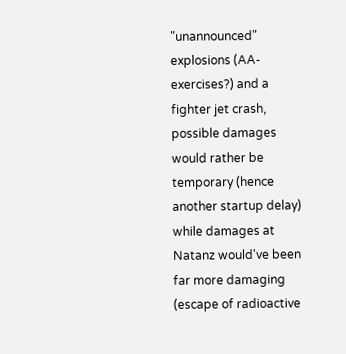"unannounced" explosions (AA-exercises?) and a fighter jet crash, possible damages would rather be temporary (hence another startup delay) while damages at Natanz would've been far more damaging (escape of radioactive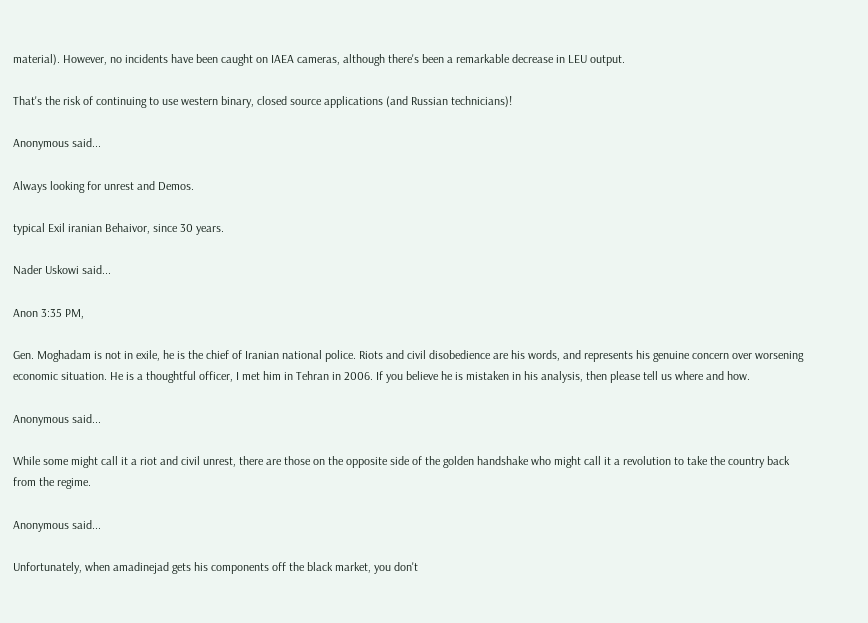material). However, no incidents have been caught on IAEA cameras, although there's been a remarkable decrease in LEU output.

That's the risk of continuing to use western binary, closed source applications (and Russian technicians)!

Anonymous said...

Always looking for unrest and Demos.

typical Exil iranian Behaivor, since 30 years.

Nader Uskowi said...

Anon 3:35 PM,

Gen. Moghadam is not in exile, he is the chief of Iranian national police. Riots and civil disobedience are his words, and represents his genuine concern over worsening economic situation. He is a thoughtful officer, I met him in Tehran in 2006. If you believe he is mistaken in his analysis, then please tell us where and how.

Anonymous said...

While some might call it a riot and civil unrest, there are those on the opposite side of the golden handshake who might call it a revolution to take the country back from the regime.

Anonymous said...

Unfortunately, when amadinejad gets his components off the black market, you don't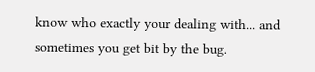know who exactly your dealing with... and sometimes you get bit by the bug.